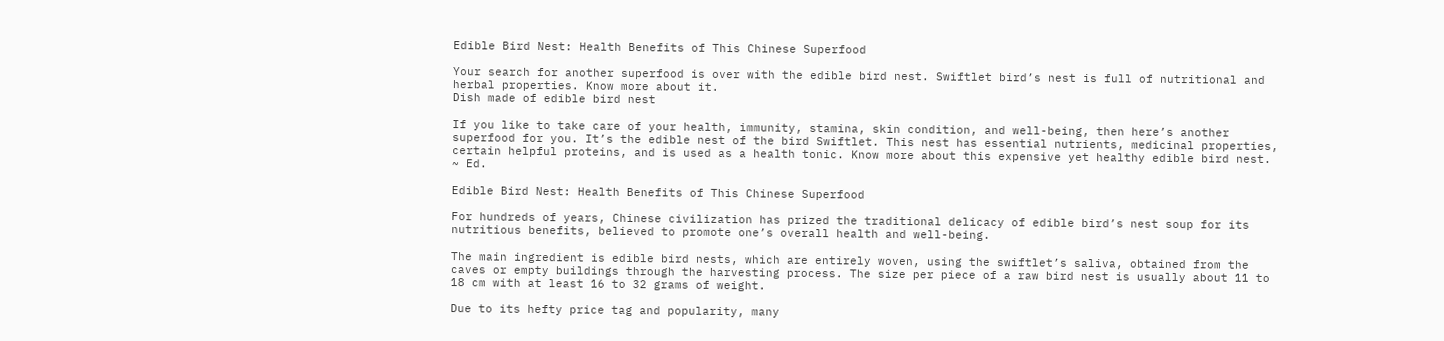Edible Bird Nest: Health Benefits of This Chinese Superfood

Your search for another superfood is over with the edible bird nest. Swiftlet bird’s nest is full of nutritional and herbal properties. Know more about it.
Dish made of edible bird nest

If you like to take care of your health, immunity, stamina, skin condition, and well-being, then here’s another superfood for you. It’s the edible nest of the bird Swiftlet. This nest has essential nutrients, medicinal properties, certain helpful proteins, and is used as a health tonic. Know more about this expensive yet healthy edible bird nest. ~ Ed.

Edible Bird Nest: Health Benefits of This Chinese Superfood

For hundreds of years, Chinese civilization has prized the traditional delicacy of edible bird’s nest soup for its nutritious benefits, believed to promote one’s overall health and well-being.

The main ingredient is edible bird nests, which are entirely woven, using the swiftlet’s saliva, obtained from the caves or empty buildings through the harvesting process. The size per piece of a raw bird nest is usually about 11 to 18 cm with at least 16 to 32 grams of weight.

Due to its hefty price tag and popularity, many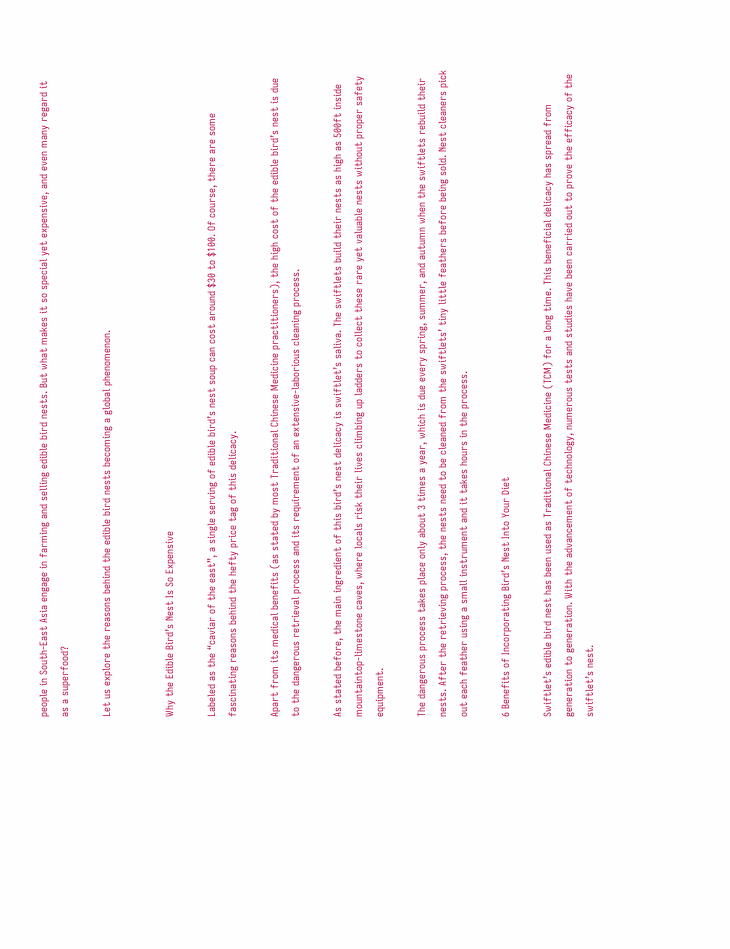people in South-East Asia engage in farming and selling edible bird nests. But what makes it so special yet expensive, and even many regard it as a superfood?

Let us explore the reasons behind the edible bird nests becoming a global phenomenon.


Why the Edible Bird’s Nest Is So Expensive

Labeled as the “caviar of the east”, a single serving of edible bird’s nest soup can cost around $30 to $100. Of course, there are some fascinating reasons behind the hefty price tag of this delicacy.

Apart from its medical benefits (as stated by most Traditional Chinese Medicine practitioners), the high cost of the edible bird’s nest is due to the dangerous retrieval process and its requirement of an extensive-laborious cleaning process.

As stated before, the main ingredient of this bird’s nest delicacy is swiftlet’s saliva. The swiftlets build their nests as high as 500ft inside mountaintop-limestone caves, where locals risk their lives climbing up ladders to collect these rare yet valuable nests without proper safety equipment.

The dangerous process takes place only about 3 times a year, which is due every spring, summer, and autumn when the swiftlets rebuild their nests. After the retrieving process, the nests need to be cleaned from the swiftlets’ tiny little feathers before being sold. Nest cleaners pick out each feather using a small instrument and it takes hours in the process.

6 Benefits of Incorporating Bird’s Nest Into Your Diet

Swiftlet’s edible bird nest has been used as Traditional Chinese Medicine (TCM) for a long time. This beneficial delicacy has spread from generation to generation. With the advancement of technology, numerous tests and studies have been carried out to prove the efficacy of the swiftlet’s nest.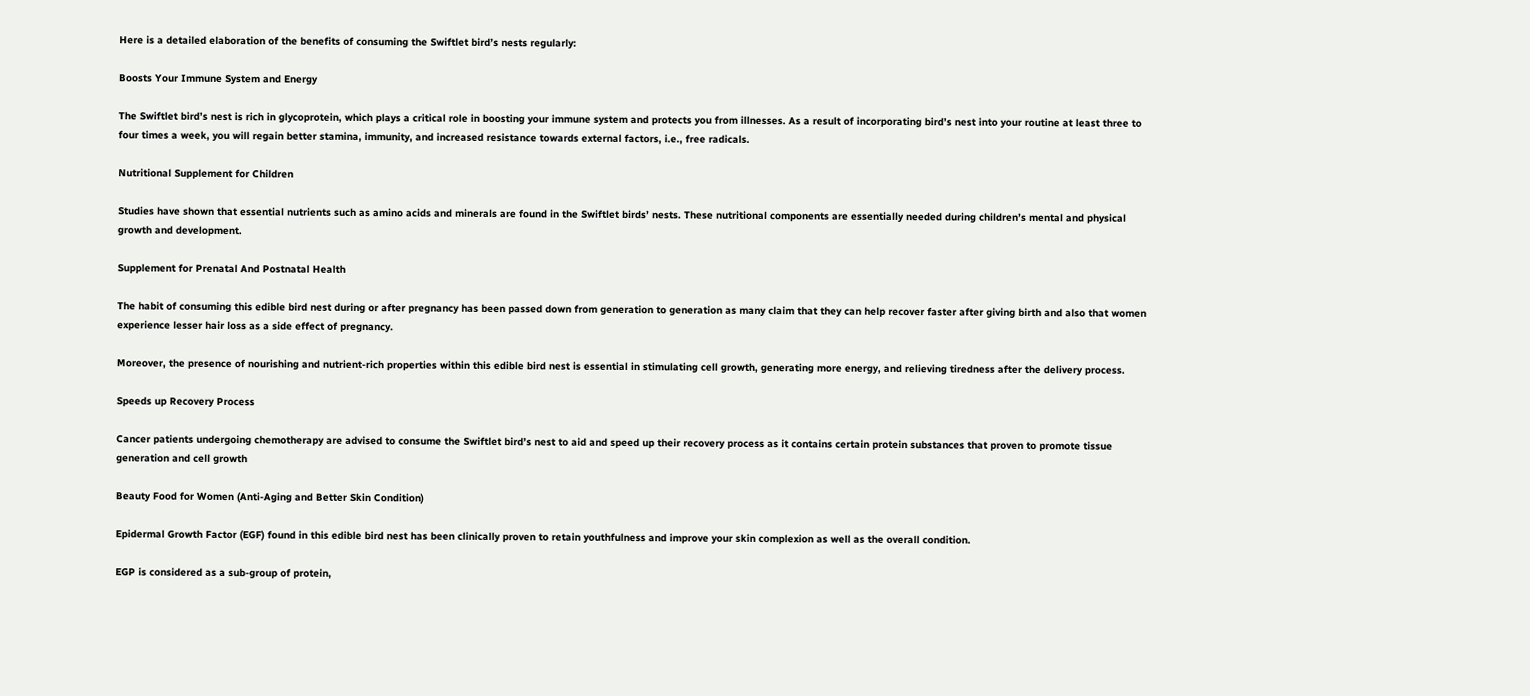Here is a detailed elaboration of the benefits of consuming the Swiftlet bird’s nests regularly:

Boosts Your Immune System and Energy

The Swiftlet bird’s nest is rich in glycoprotein, which plays a critical role in boosting your immune system and protects you from illnesses. As a result of incorporating bird’s nest into your routine at least three to four times a week, you will regain better stamina, immunity, and increased resistance towards external factors, i.e., free radicals.

Nutritional Supplement for Children

Studies have shown that essential nutrients such as amino acids and minerals are found in the Swiftlet birds’ nests. These nutritional components are essentially needed during children’s mental and physical growth and development.

Supplement for Prenatal And Postnatal Health

The habit of consuming this edible bird nest during or after pregnancy has been passed down from generation to generation as many claim that they can help recover faster after giving birth and also that women experience lesser hair loss as a side effect of pregnancy.

Moreover, the presence of nourishing and nutrient-rich properties within this edible bird nest is essential in stimulating cell growth, generating more energy, and relieving tiredness after the delivery process.

Speeds up Recovery Process

Cancer patients undergoing chemotherapy are advised to consume the Swiftlet bird’s nest to aid and speed up their recovery process as it contains certain protein substances that proven to promote tissue generation and cell growth

Beauty Food for Women (Anti-Aging and Better Skin Condition)

Epidermal Growth Factor (EGF) found in this edible bird nest has been clinically proven to retain youthfulness and improve your skin complexion as well as the overall condition.

EGP is considered as a sub-group of protein,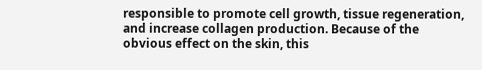responsible to promote cell growth, tissue regeneration, and increase collagen production. Because of the obvious effect on the skin, this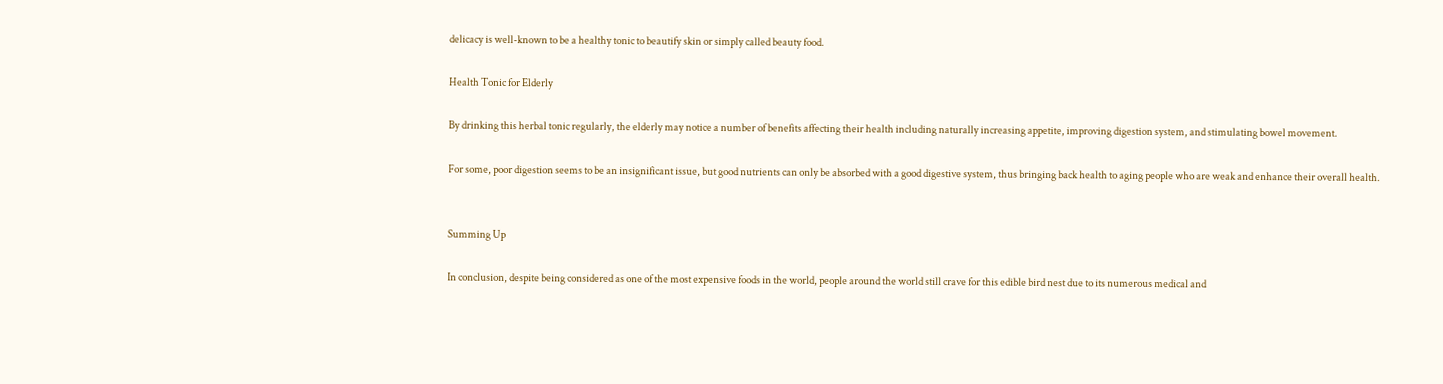delicacy is well-known to be a healthy tonic to beautify skin or simply called beauty food.

Health Tonic for Elderly

By drinking this herbal tonic regularly, the elderly may notice a number of benefits affecting their health including naturally increasing appetite, improving digestion system, and stimulating bowel movement.

For some, poor digestion seems to be an insignificant issue, but good nutrients can only be absorbed with a good digestive system, thus bringing back health to aging people who are weak and enhance their overall health.


Summing Up

In conclusion, despite being considered as one of the most expensive foods in the world, people around the world still crave for this edible bird nest due to its numerous medical and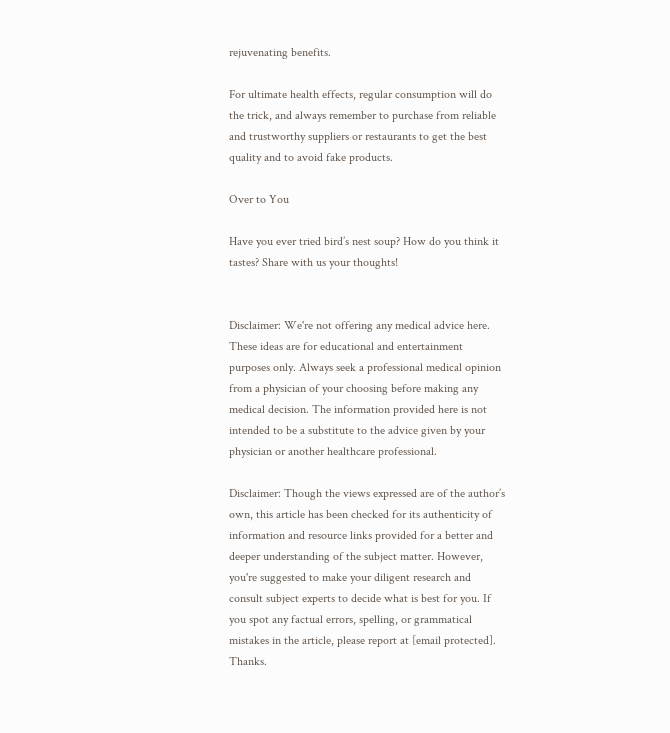rejuvenating benefits.

For ultimate health effects, regular consumption will do the trick, and always remember to purchase from reliable and trustworthy suppliers or restaurants to get the best quality and to avoid fake products.

Over to You

Have you ever tried bird’s nest soup? How do you think it tastes? Share with us your thoughts!


Disclaimer: We're not offering any medical advice here. These ideas are for educational and entertainment purposes only. Always seek a professional medical opinion from a physician of your choosing before making any medical decision. The information provided here is not intended to be a substitute to the advice given by your physician or another healthcare professional.

Disclaimer: Though the views expressed are of the author’s own, this article has been checked for its authenticity of information and resource links provided for a better and deeper understanding of the subject matter. However, you're suggested to make your diligent research and consult subject experts to decide what is best for you. If you spot any factual errors, spelling, or grammatical mistakes in the article, please report at [email protected]. Thanks.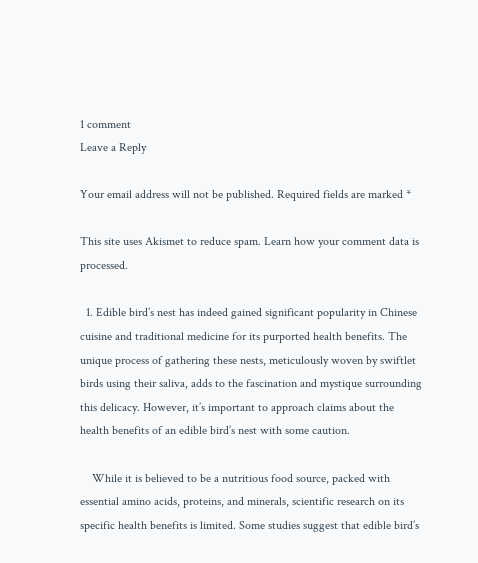1 comment
Leave a Reply

Your email address will not be published. Required fields are marked *

This site uses Akismet to reduce spam. Learn how your comment data is processed.

  1. Edible bird’s nest has indeed gained significant popularity in Chinese cuisine and traditional medicine for its purported health benefits. The unique process of gathering these nests, meticulously woven by swiftlet birds using their saliva, adds to the fascination and mystique surrounding this delicacy. However, it’s important to approach claims about the health benefits of an edible bird’s nest with some caution.

    While it is believed to be a nutritious food source, packed with essential amino acids, proteins, and minerals, scientific research on its specific health benefits is limited. Some studies suggest that edible bird’s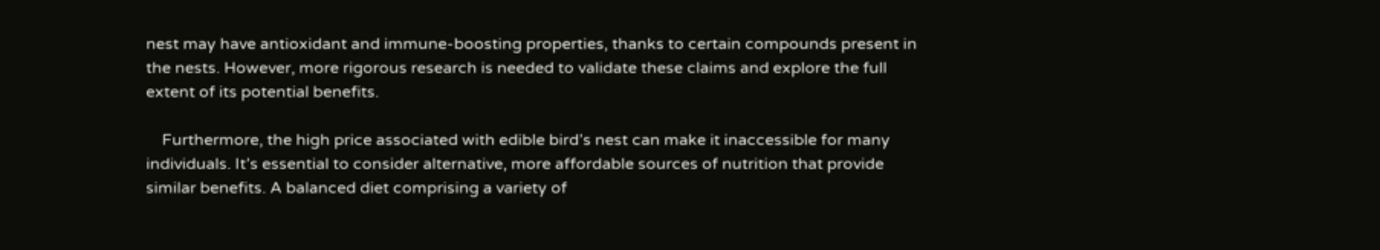nest may have antioxidant and immune-boosting properties, thanks to certain compounds present in the nests. However, more rigorous research is needed to validate these claims and explore the full extent of its potential benefits.

    Furthermore, the high price associated with edible bird’s nest can make it inaccessible for many individuals. It’s essential to consider alternative, more affordable sources of nutrition that provide similar benefits. A balanced diet comprising a variety of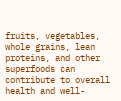fruits, vegetables, whole grains, lean proteins, and other superfoods can contribute to overall health and well-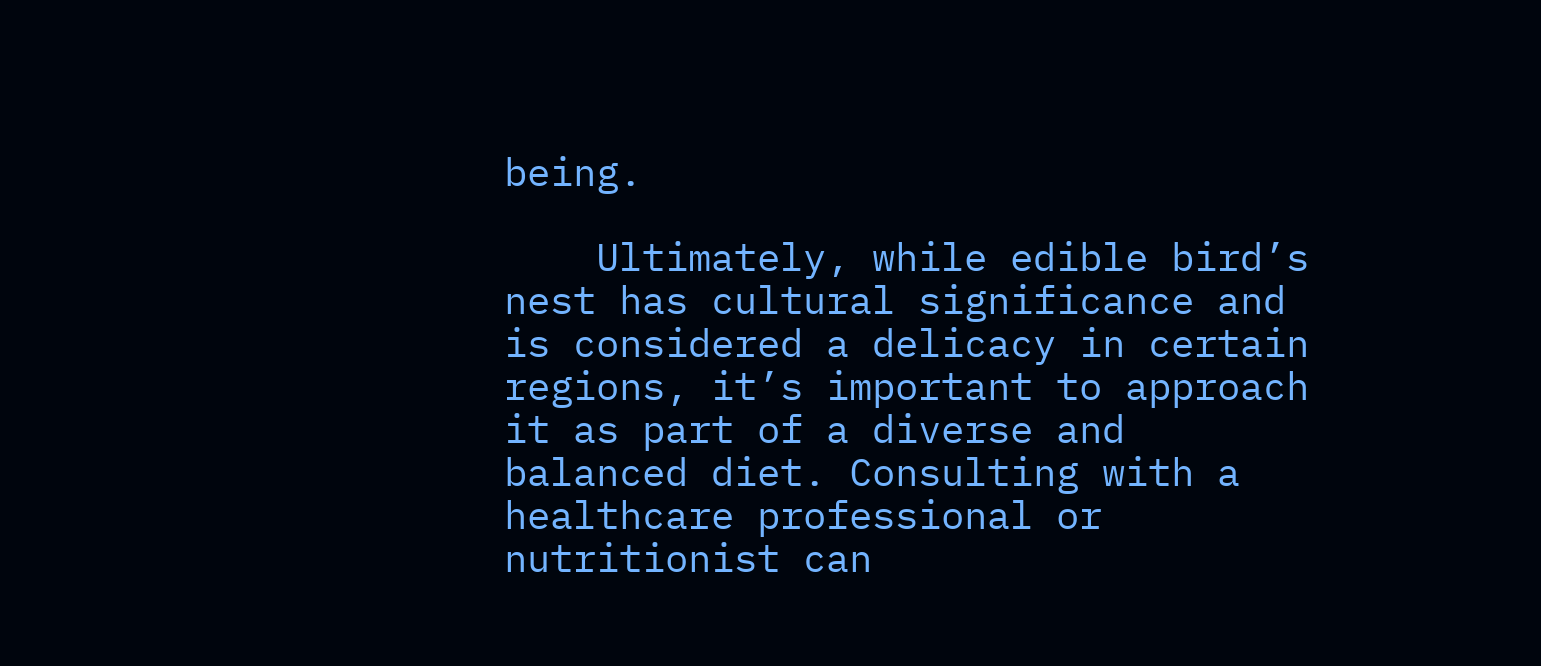being.

    Ultimately, while edible bird’s nest has cultural significance and is considered a delicacy in certain regions, it’s important to approach it as part of a diverse and balanced diet. Consulting with a healthcare professional or nutritionist can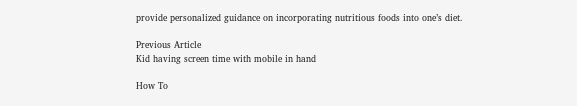provide personalized guidance on incorporating nutritious foods into one’s diet.

Previous Article
Kid having screen time with mobile in hand

How To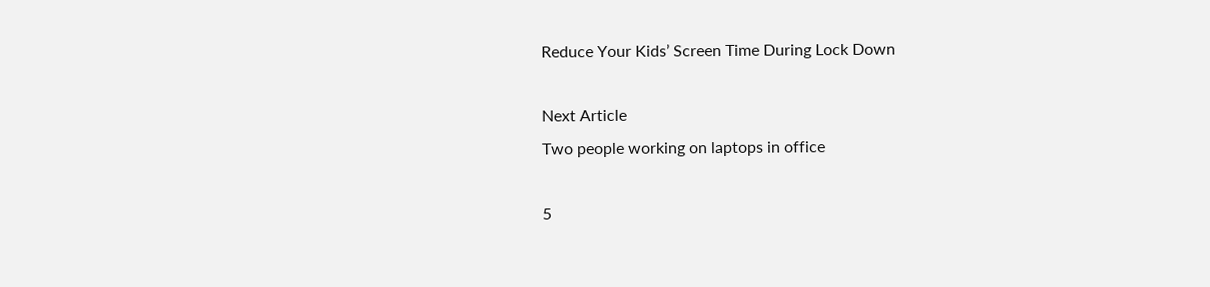Reduce Your Kids’ Screen Time During Lock Down

Next Article
Two people working on laptops in office

5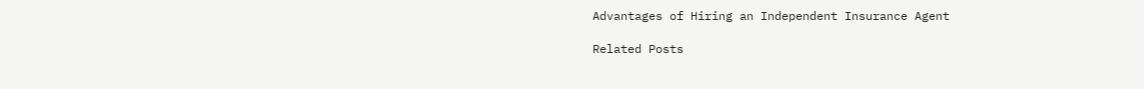Advantages of Hiring an Independent Insurance Agent

Related Posts